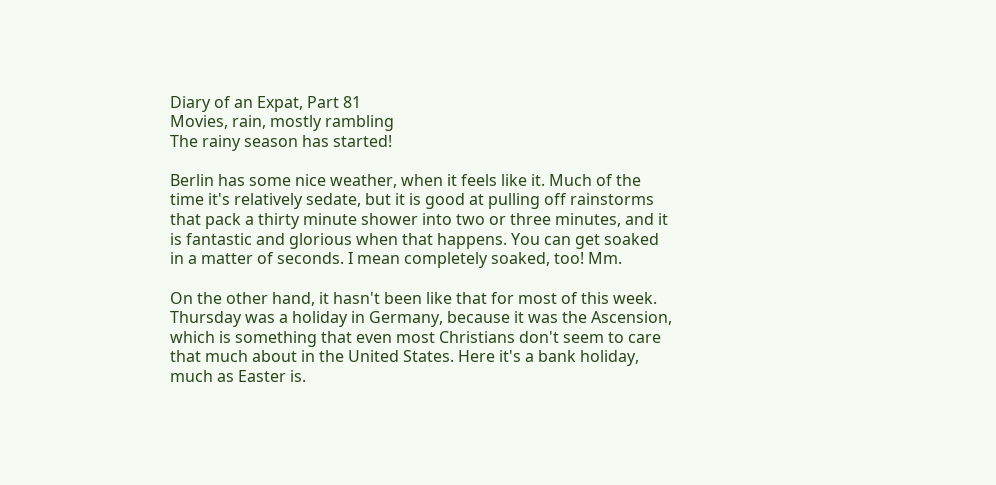Diary of an Expat, Part 81
Movies, rain, mostly rambling
The rainy season has started!

Berlin has some nice weather, when it feels like it. Much of the time it's relatively sedate, but it is good at pulling off rainstorms that pack a thirty minute shower into two or three minutes, and it is fantastic and glorious when that happens. You can get soaked in a matter of seconds. I mean completely soaked, too! Mm.

On the other hand, it hasn't been like that for most of this week. Thursday was a holiday in Germany, because it was the Ascension, which is something that even most Christians don't seem to care that much about in the United States. Here it's a bank holiday, much as Easter is.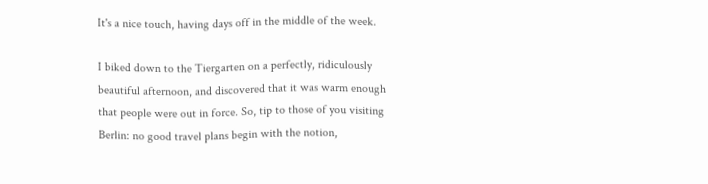It's a nice touch, having days off in the middle of the week.

I biked down to the Tiergarten on a perfectly, ridiculously beautiful afternoon, and discovered that it was warm enough that people were out in force. So, tip to those of you visiting Berlin: no good travel plans begin with the notion,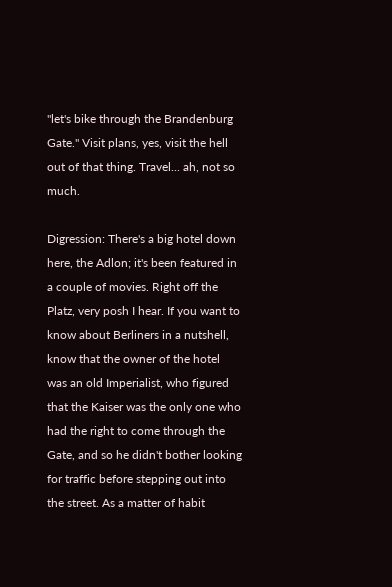"let's bike through the Brandenburg Gate." Visit plans, yes, visit the hell out of that thing. Travel... ah, not so much.

Digression: There's a big hotel down here, the Adlon; it's been featured in a couple of movies. Right off the Platz, very posh I hear. If you want to know about Berliners in a nutshell, know that the owner of the hotel was an old Imperialist, who figured that the Kaiser was the only one who had the right to come through the Gate, and so he didn't bother looking for traffic before stepping out into the street. As a matter of habit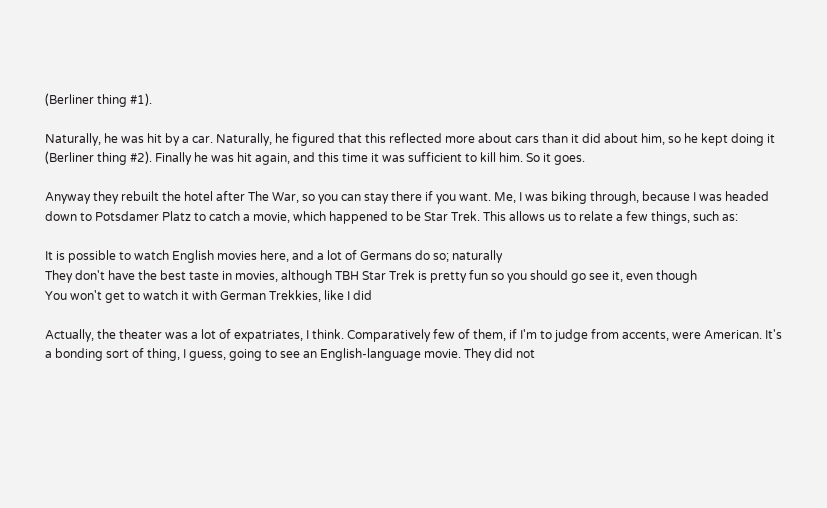(Berliner thing #1).

Naturally, he was hit by a car. Naturally, he figured that this reflected more about cars than it did about him, so he kept doing it (Berliner thing #2). Finally he was hit again, and this time it was sufficient to kill him. So it goes.

Anyway they rebuilt the hotel after The War, so you can stay there if you want. Me, I was biking through, because I was headed down to Potsdamer Platz to catch a movie, which happened to be Star Trek. This allows us to relate a few things, such as:

It is possible to watch English movies here, and a lot of Germans do so; naturally
They don't have the best taste in movies, although TBH Star Trek is pretty fun so you should go see it, even though
You won't get to watch it with German Trekkies, like I did

Actually, the theater was a lot of expatriates, I think. Comparatively few of them, if I'm to judge from accents, were American. It's a bonding sort of thing, I guess, going to see an English-language movie. They did not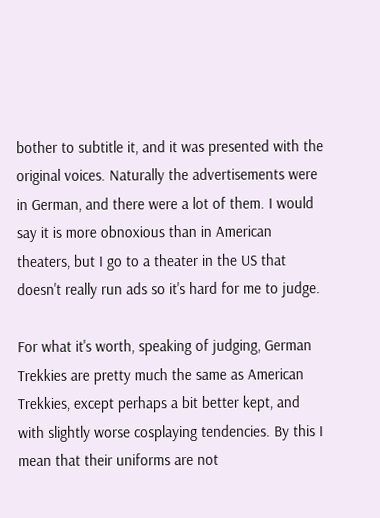bother to subtitle it, and it was presented with the original voices. Naturally the advertisements were in German, and there were a lot of them. I would say it is more obnoxious than in American theaters, but I go to a theater in the US that doesn't really run ads so it's hard for me to judge.

For what it's worth, speaking of judging, German Trekkies are pretty much the same as American Trekkies, except perhaps a bit better kept, and with slightly worse cosplaying tendencies. By this I mean that their uniforms are not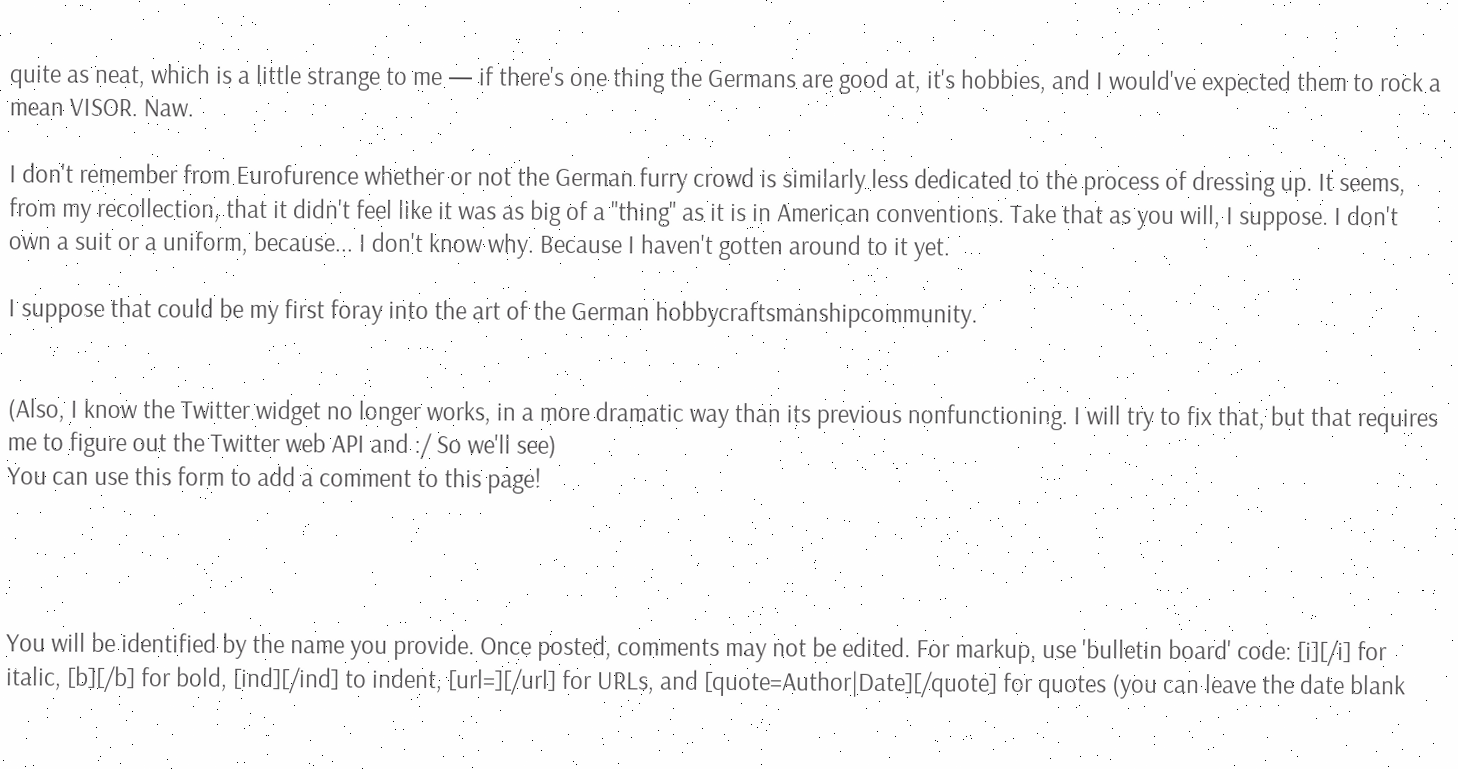quite as neat, which is a little strange to me — if there's one thing the Germans are good at, it's hobbies, and I would've expected them to rock a mean VISOR. Naw.

I don't remember from Eurofurence whether or not the German furry crowd is similarly less dedicated to the process of dressing up. It seems, from my recollection, that it didn't feel like it was as big of a "thing" as it is in American conventions. Take that as you will, I suppose. I don't own a suit or a uniform, because... I don't know why. Because I haven't gotten around to it yet.

I suppose that could be my first foray into the art of the German hobbycraftsmanshipcommunity.


(Also, I know the Twitter widget no longer works, in a more dramatic way than its previous nonfunctioning. I will try to fix that, but that requires me to figure out the Twitter web API and :/ So we'll see)
You can use this form to add a comment to this page!




You will be identified by the name you provide. Once posted, comments may not be edited. For markup, use 'bulletin board' code: [i][/i] for italic, [b][/b] for bold, [ind][/ind] to indent, [url=][/url] for URLs, and [quote=Author|Date][/quote] for quotes (you can leave the date blank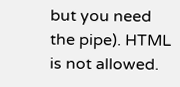but you need the pipe). HTML is not allowed.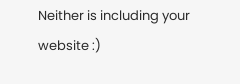Neither is including your website :)